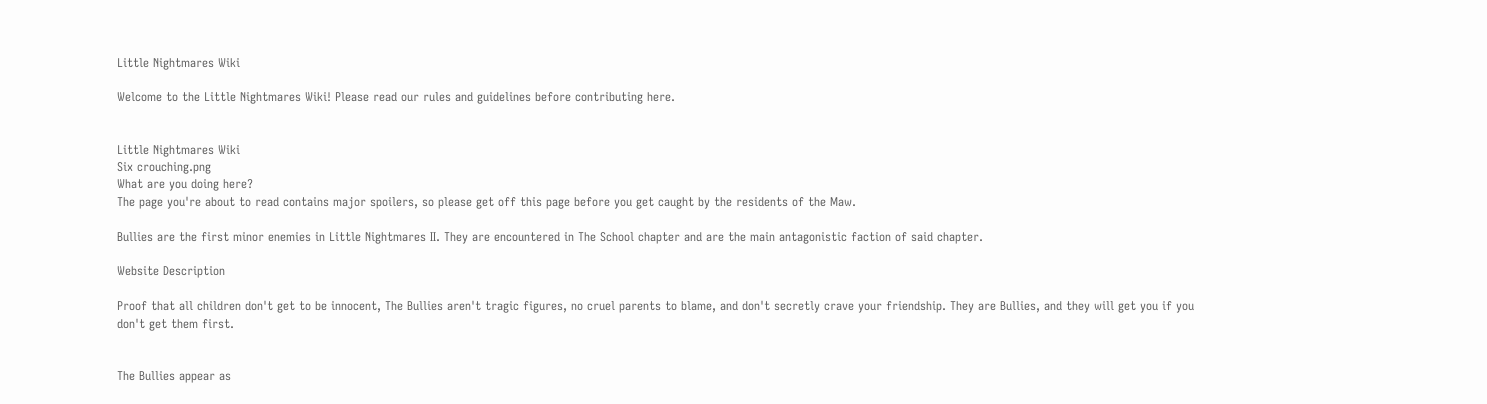Little Nightmares Wiki

Welcome to the Little Nightmares Wiki! Please read our rules and guidelines before contributing here.


Little Nightmares Wiki
Six crouching.png
What are you doing here?
The page you're about to read contains major spoilers, so please get off this page before you get caught by the residents of the Maw.

Bullies are the first minor enemies in Little Nightmares II. They are encountered in The School chapter and are the main antagonistic faction of said chapter.

Website Description

Proof that all children don't get to be innocent, The Bullies aren't tragic figures, no cruel parents to blame, and don't secretly crave your friendship. They are Bullies, and they will get you if you don't get them first.


The Bullies appear as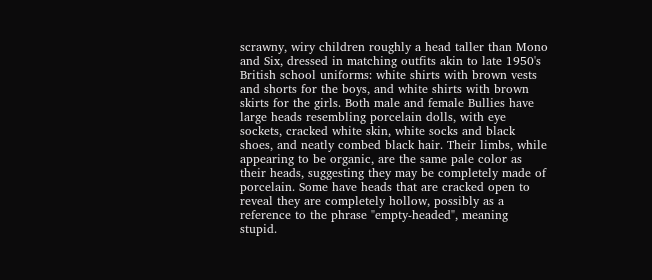scrawny, wiry children roughly a head taller than Mono and Six, dressed in matching outfits akin to late 1950's British school uniforms: white shirts with brown vests and shorts for the boys, and white shirts with brown skirts for the girls. Both male and female Bullies have large heads resembling porcelain dolls, with eye sockets, cracked white skin, white socks and black shoes, and neatly combed black hair. Their limbs, while appearing to be organic, are the same pale color as their heads, suggesting they may be completely made of porcelain. Some have heads that are cracked open to reveal they are completely hollow, possibly as a reference to the phrase "empty-headed", meaning stupid.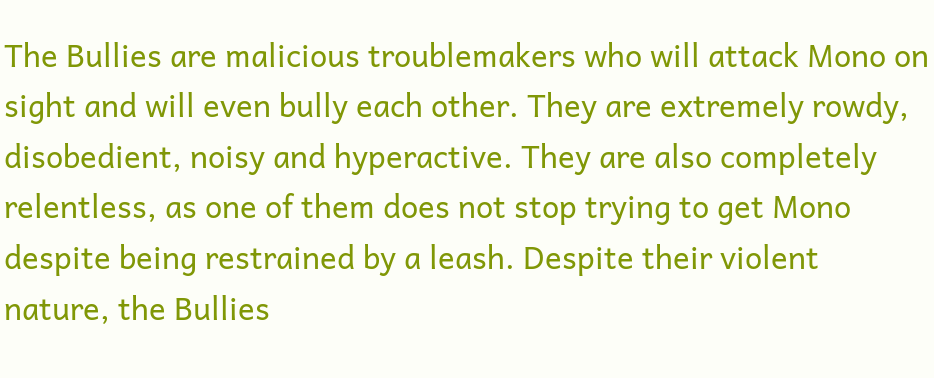The Bullies are malicious troublemakers who will attack Mono on sight and will even bully each other. They are extremely rowdy, disobedient, noisy and hyperactive. They are also completely relentless, as one of them does not stop trying to get Mono despite being restrained by a leash. Despite their violent nature, the Bullies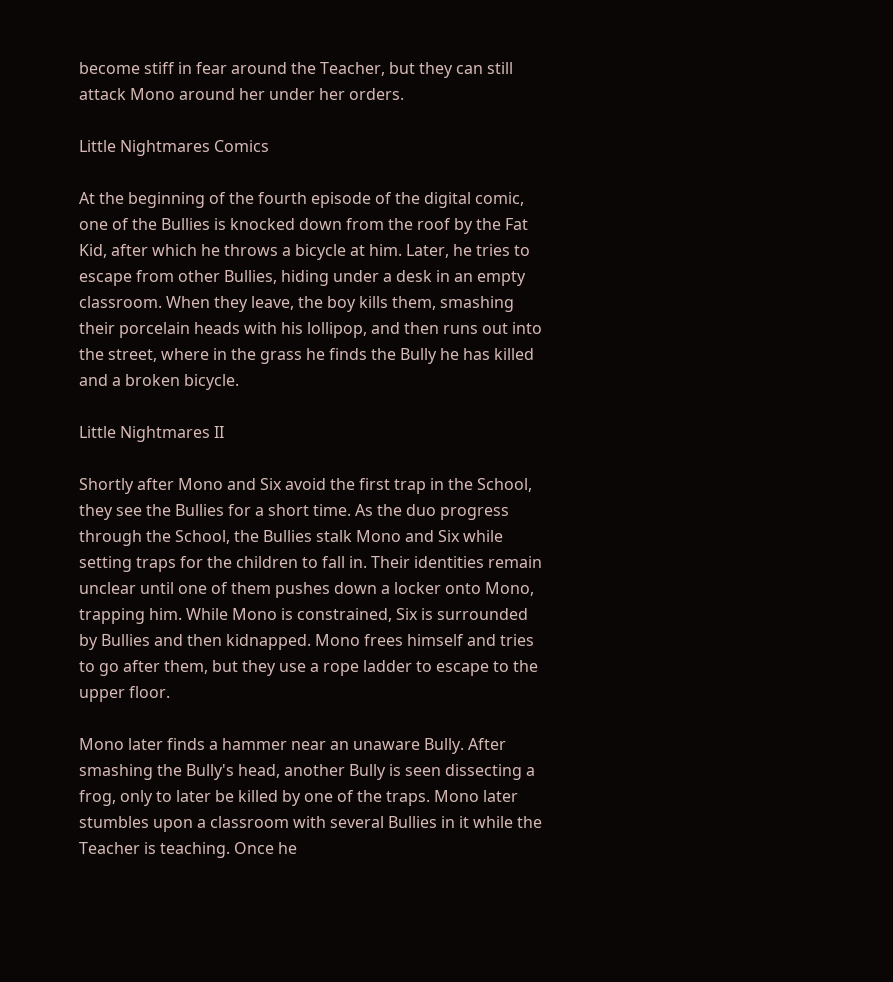become stiff in fear around the Teacher, but they can still attack Mono around her under her orders.

Little Nightmares Comics

At the beginning of the fourth episode of the digital comic, one of the Bullies is knocked down from the roof by the Fat Kid, after which he throws a bicycle at him. Later, he tries to escape from other Bullies, hiding under a desk in an empty classroom. When they leave, the boy kills them, smashing their porcelain heads with his lollipop, and then runs out into the street, where in the grass he finds the Bully he has killed and a broken bicycle.

Little Nightmares II

Shortly after Mono and Six avoid the first trap in the School, they see the Bullies for a short time. As the duo progress through the School, the Bullies stalk Mono and Six while setting traps for the children to fall in. Their identities remain unclear until one of them pushes down a locker onto Mono, trapping him. While Mono is constrained, Six is surrounded by Bullies and then kidnapped. Mono frees himself and tries to go after them, but they use a rope ladder to escape to the upper floor.

Mono later finds a hammer near an unaware Bully. After smashing the Bully's head, another Bully is seen dissecting a frog, only to later be killed by one of the traps. Mono later stumbles upon a classroom with several Bullies in it while the Teacher is teaching. Once he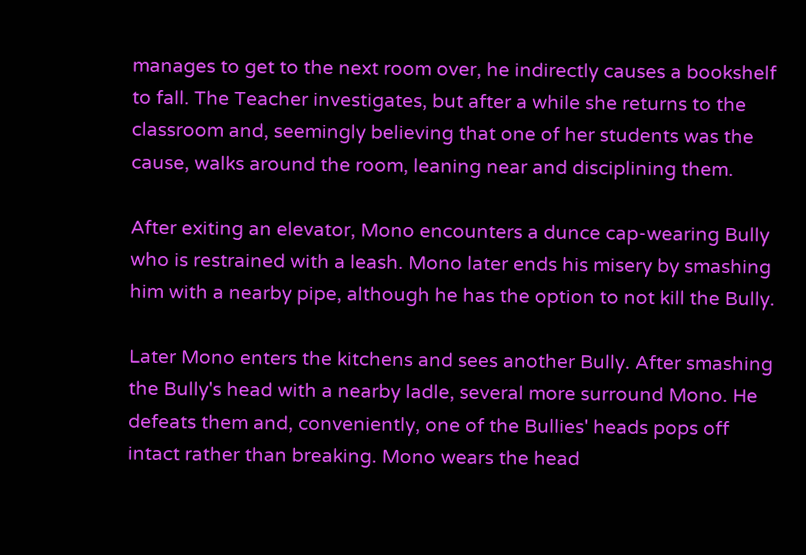manages to get to the next room over, he indirectly causes a bookshelf to fall. The Teacher investigates, but after a while she returns to the classroom and, seemingly believing that one of her students was the cause, walks around the room, leaning near and disciplining them.

After exiting an elevator, Mono encounters a dunce cap-wearing Bully who is restrained with a leash. Mono later ends his misery by smashing him with a nearby pipe, although he has the option to not kill the Bully.

Later Mono enters the kitchens and sees another Bully. After smashing the Bully's head with a nearby ladle, several more surround Mono. He defeats them and, conveniently, one of the Bullies' heads pops off intact rather than breaking. Mono wears the head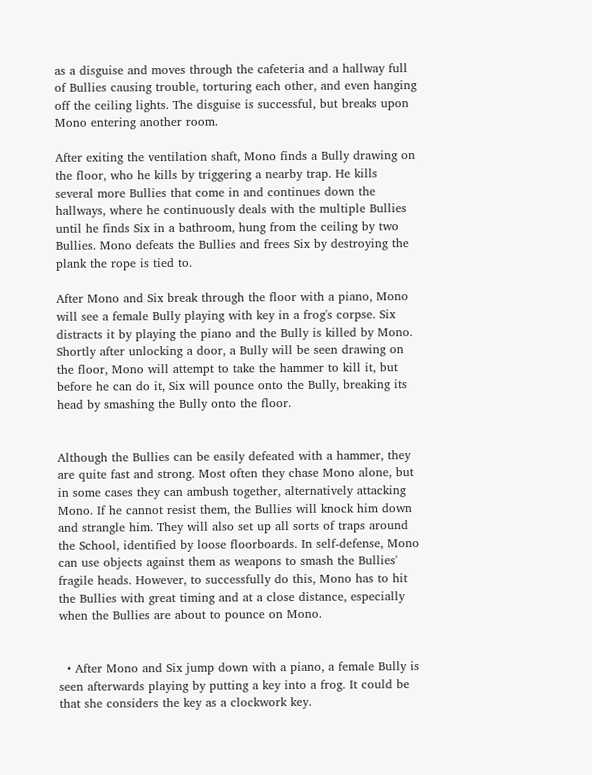as a disguise and moves through the cafeteria and a hallway full of Bullies causing trouble, torturing each other, and even hanging off the ceiling lights. The disguise is successful, but breaks upon Mono entering another room.

After exiting the ventilation shaft, Mono finds a Bully drawing on the floor, who he kills by triggering a nearby trap. He kills several more Bullies that come in and continues down the hallways, where he continuously deals with the multiple Bullies until he finds Six in a bathroom, hung from the ceiling by two Bullies. Mono defeats the Bullies and frees Six by destroying the plank the rope is tied to.

After Mono and Six break through the floor with a piano, Mono will see a female Bully playing with key in a frog's corpse. Six distracts it by playing the piano and the Bully is killed by Mono. Shortly after unlocking a door, a Bully will be seen drawing on the floor, Mono will attempt to take the hammer to kill it, but before he can do it, Six will pounce onto the Bully, breaking its head by smashing the Bully onto the floor.


Although the Bullies can be easily defeated with a hammer, they are quite fast and strong. Most often they chase Mono alone, but in some cases they can ambush together, alternatively attacking Mono. If he cannot resist them, the Bullies will knock him down and strangle him. They will also set up all sorts of traps around the School, identified by loose floorboards. In self-defense, Mono can use objects against them as weapons to smash the Bullies' fragile heads. However, to successfully do this, Mono has to hit the Bullies with great timing and at a close distance, especially when the Bullies are about to pounce on Mono.


  • After Mono and Six jump down with a piano, a female Bully is seen afterwards playing by putting a key into a frog. It could be that she considers the key as a clockwork key.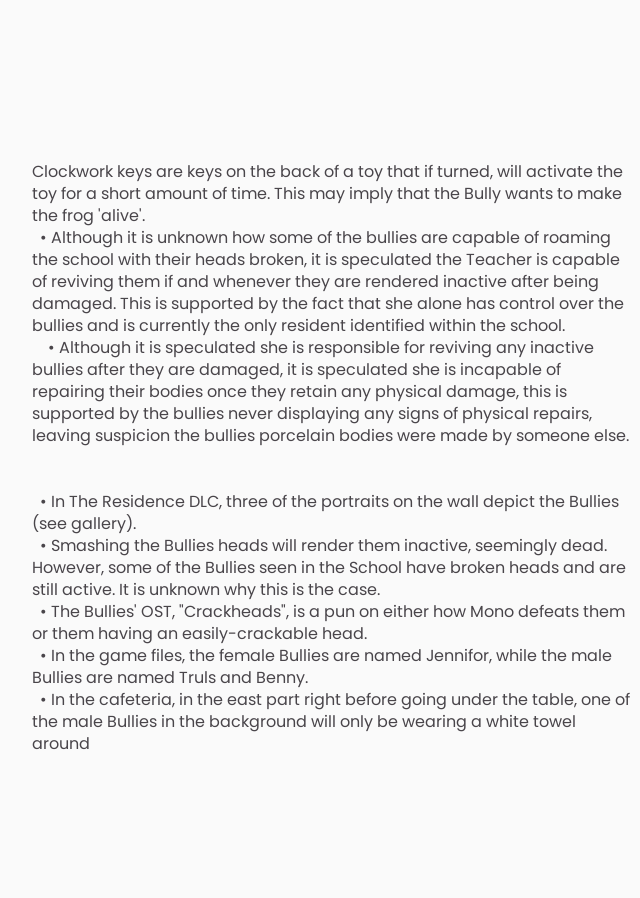Clockwork keys are keys on the back of a toy that if turned, will activate the toy for a short amount of time. This may imply that the Bully wants to make the frog 'alive'.
  • Although it is unknown how some of the bullies are capable of roaming the school with their heads broken, it is speculated the Teacher is capable of reviving them if and whenever they are rendered inactive after being damaged. This is supported by the fact that she alone has control over the bullies and is currently the only resident identified within the school.
    • Although it is speculated she is responsible for reviving any inactive bullies after they are damaged, it is speculated she is incapable of repairing their bodies once they retain any physical damage, this is supported by the bullies never displaying any signs of physical repairs, leaving suspicion the bullies porcelain bodies were made by someone else.


  • In The Residence DLC, three of the portraits on the wall depict the Bullies (see gallery).
  • Smashing the Bullies heads will render them inactive, seemingly dead. However, some of the Bullies seen in the School have broken heads and are still active. It is unknown why this is the case.
  • The Bullies' OST, "Crackheads", is a pun on either how Mono defeats them or them having an easily-crackable head.
  • In the game files, the female Bullies are named Jennifor, while the male Bullies are named Truls and Benny.
  • In the cafeteria, in the east part right before going under the table, one of the male Bullies in the background will only be wearing a white towel around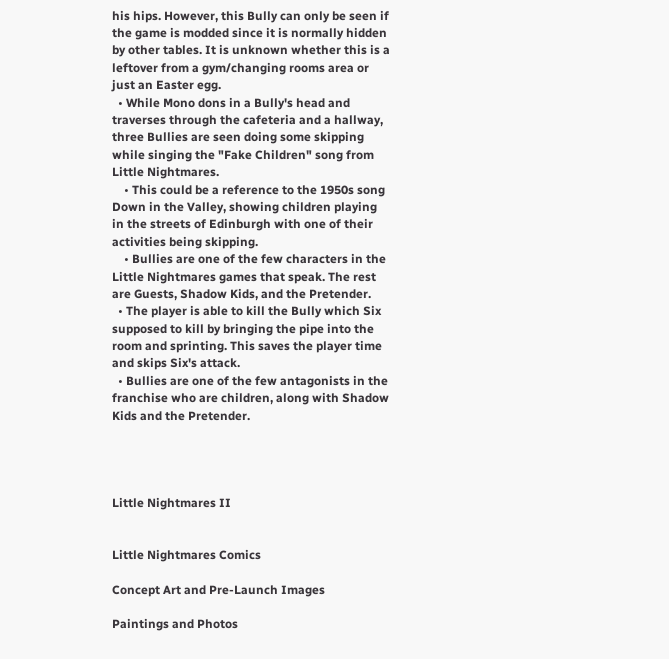his hips. However, this Bully can only be seen if the game is modded since it is normally hidden by other tables. It is unknown whether this is a leftover from a gym/changing rooms area or just an Easter egg.
  • While Mono dons in a Bully's head and traverses through the cafeteria and a hallway, three Bullies are seen doing some skipping while singing the "Fake Children" song from Little Nightmares.
    • This could be a reference to the 1950s song Down in the Valley, showing children playing in the streets of Edinburgh with one of their activities being skipping.
    • Bullies are one of the few characters in the Little Nightmares games that speak. The rest are Guests, Shadow Kids, and the Pretender.
  • The player is able to kill the Bully which Six supposed to kill by bringing the pipe into the room and sprinting. This saves the player time and skips Six's attack.
  • Bullies are one of the few antagonists in the franchise who are children, along with Shadow Kids and the Pretender.




Little Nightmares II


Little Nightmares Comics

Concept Art and Pre-Launch Images

Paintings and Photos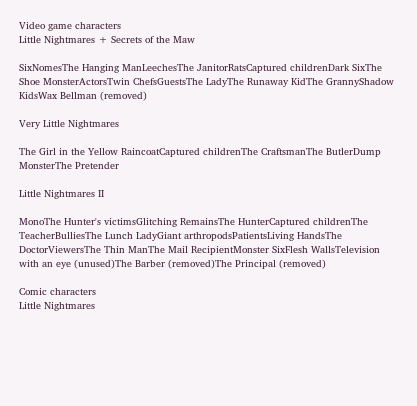Video game characters
Little Nightmares + Secrets of the Maw

SixNomesThe Hanging ManLeechesThe JanitorRatsCaptured childrenDark SixThe Shoe MonsterActorsTwin ChefsGuestsThe LadyThe Runaway KidThe GrannyShadow KidsWax Bellman (removed)

Very Little Nightmares

The Girl in the Yellow RaincoatCaptured childrenThe CraftsmanThe ButlerDump MonsterThe Pretender

Little Nightmares II

MonoThe Hunter's victimsGlitching RemainsThe HunterCaptured childrenThe TeacherBulliesThe Lunch LadyGiant arthropodsPatientsLiving HandsThe DoctorViewersThe Thin ManThe Mail RecipientMonster SixFlesh WallsTelevision with an eye (unused)The Barber (removed)The Principal (removed)

Comic characters
Little Nightmares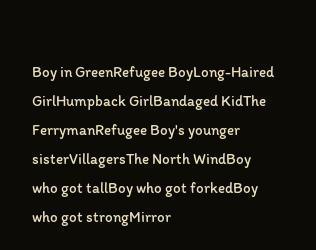Boy in GreenRefugee BoyLong-Haired GirlHumpback GirlBandaged KidThe FerrymanRefugee Boy's younger sisterVillagersThe North WindBoy who got tallBoy who got forkedBoy who got strongMirror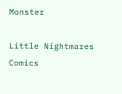Monster

Little Nightmares Comics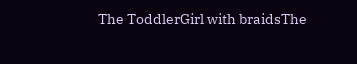The ToddlerGirl with braidsThe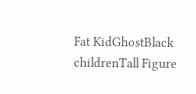Fat KidGhostBlack childrenTall Figure